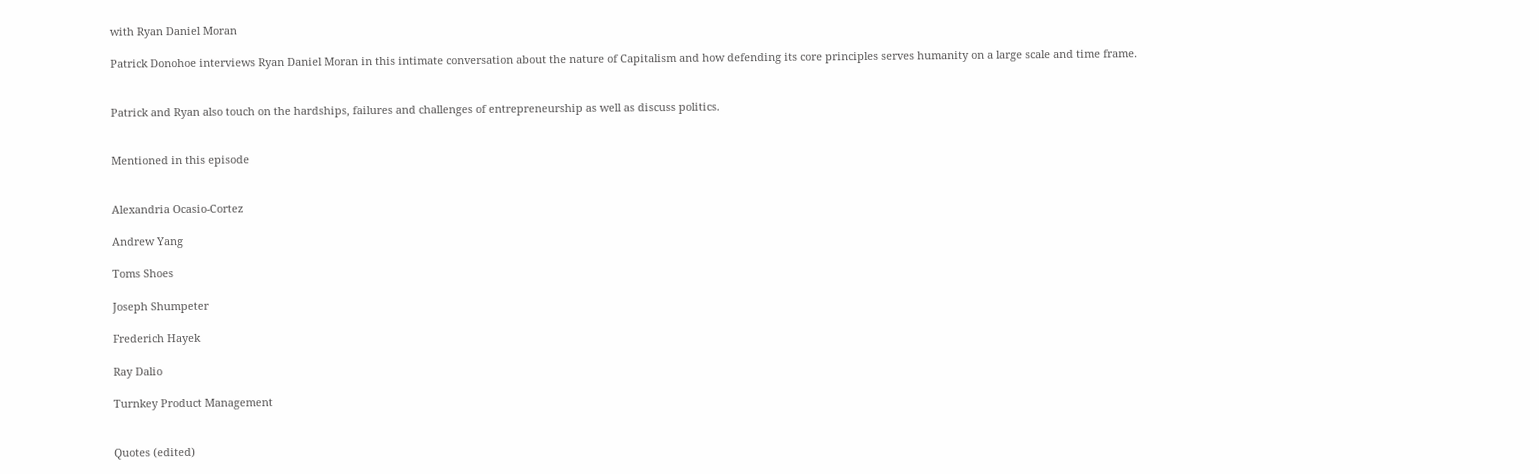with Ryan Daniel Moran

Patrick Donohoe interviews Ryan Daniel Moran in this intimate conversation about the nature of Capitalism and how defending its core principles serves humanity on a large scale and time frame.


Patrick and Ryan also touch on the hardships, failures and challenges of entrepreneurship as well as discuss politics.


Mentioned in this episode


Alexandria Ocasio-Cortez

Andrew Yang

Toms Shoes

Joseph Shumpeter

Frederich Hayek

Ray Dalio

Turnkey Product Management


Quotes (edited)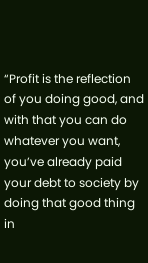“Profit is the reflection of you doing good, and with that you can do whatever you want, you’ve already paid your debt to society by doing that good thing in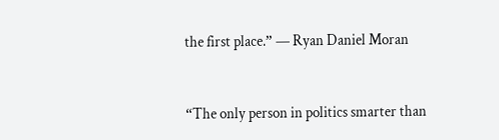the first place.” — Ryan Daniel Moran


“The only person in politics smarter than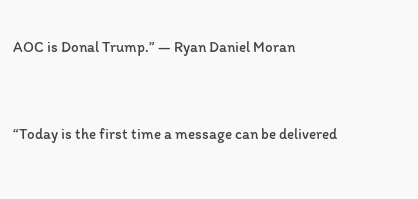AOC is Donal Trump.” — Ryan Daniel Moran


“Today is the first time a message can be delivered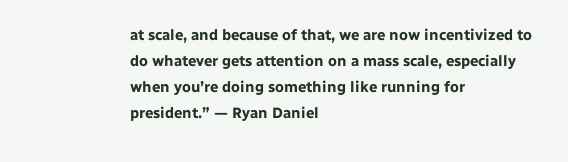at scale, and because of that, we are now incentivized to do whatever gets attention on a mass scale, especially when you’re doing something like running for president.” — Ryan Daniel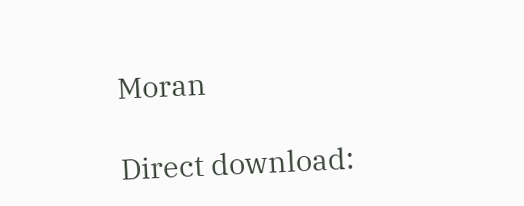Moran

Direct download: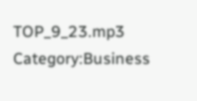TOP_9_23.mp3
Category:Business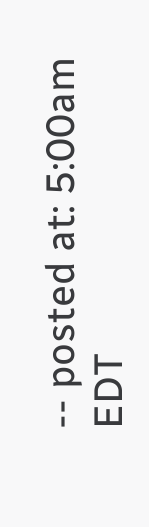-- posted at: 5:00am EDT